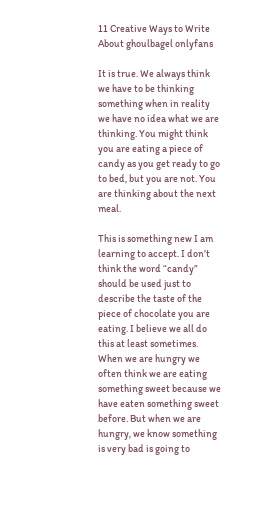11 Creative Ways to Write About ghoulbagel onlyfans

It is true. We always think we have to be thinking something when in reality we have no idea what we are thinking. You might think you are eating a piece of candy as you get ready to go to bed, but you are not. You are thinking about the next meal.

This is something new I am learning to accept. I don’t think the word “candy” should be used just to describe the taste of the piece of chocolate you are eating. I believe we all do this at least sometimes. When we are hungry we often think we are eating something sweet because we have eaten something sweet before. But when we are hungry, we know something is very bad is going to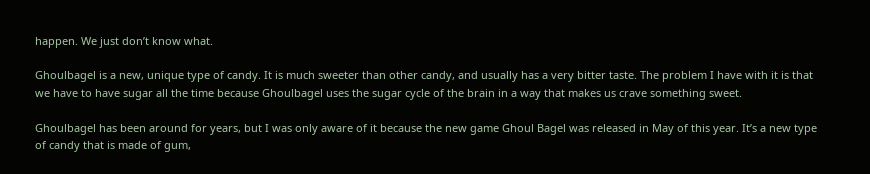happen. We just don’t know what.

Ghoulbagel is a new, unique type of candy. It is much sweeter than other candy, and usually has a very bitter taste. The problem I have with it is that we have to have sugar all the time because Ghoulbagel uses the sugar cycle of the brain in a way that makes us crave something sweet.

Ghoulbagel has been around for years, but I was only aware of it because the new game Ghoul Bagel was released in May of this year. It’s a new type of candy that is made of gum,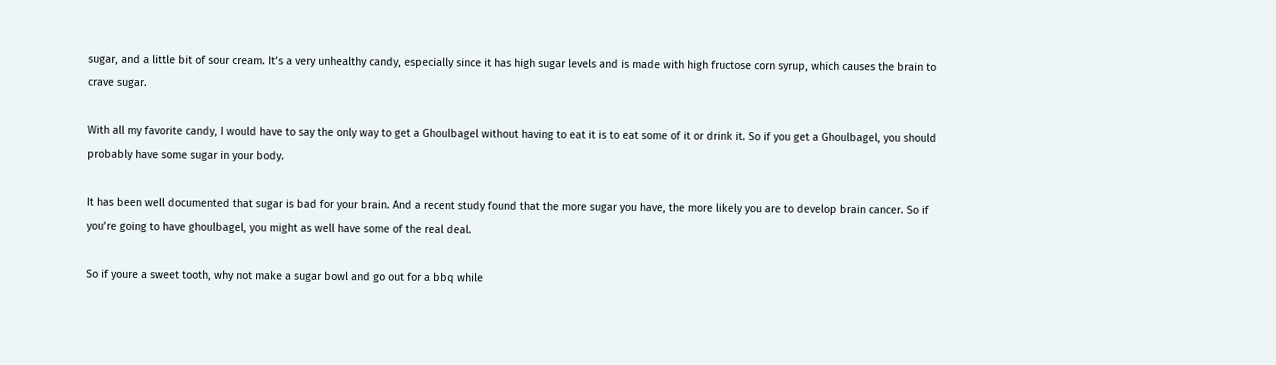sugar, and a little bit of sour cream. It’s a very unhealthy candy, especially since it has high sugar levels and is made with high fructose corn syrup, which causes the brain to crave sugar.

With all my favorite candy, I would have to say the only way to get a Ghoulbagel without having to eat it is to eat some of it or drink it. So if you get a Ghoulbagel, you should probably have some sugar in your body.

It has been well documented that sugar is bad for your brain. And a recent study found that the more sugar you have, the more likely you are to develop brain cancer. So if you’re going to have ghoulbagel, you might as well have some of the real deal.

So if youre a sweet tooth, why not make a sugar bowl and go out for a bbq while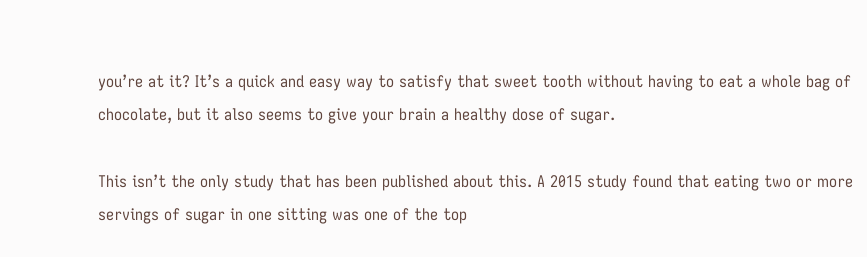you’re at it? It’s a quick and easy way to satisfy that sweet tooth without having to eat a whole bag of chocolate, but it also seems to give your brain a healthy dose of sugar.

This isn’t the only study that has been published about this. A 2015 study found that eating two or more servings of sugar in one sitting was one of the top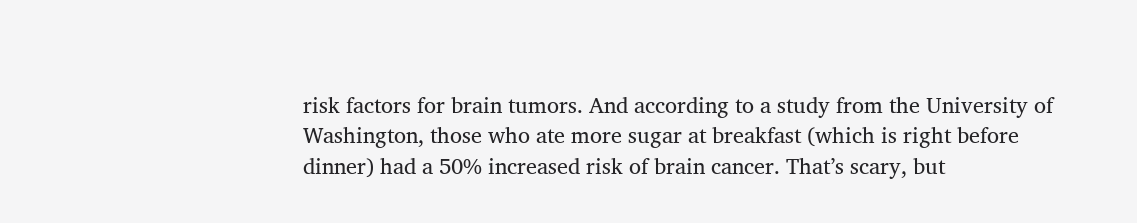risk factors for brain tumors. And according to a study from the University of Washington, those who ate more sugar at breakfast (which is right before dinner) had a 50% increased risk of brain cancer. That’s scary, but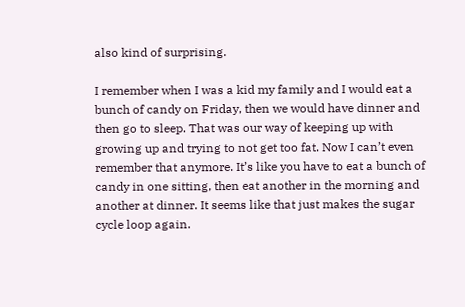also kind of surprising.

I remember when I was a kid my family and I would eat a bunch of candy on Friday, then we would have dinner and then go to sleep. That was our way of keeping up with growing up and trying to not get too fat. Now I can’t even remember that anymore. It’s like you have to eat a bunch of candy in one sitting, then eat another in the morning and another at dinner. It seems like that just makes the sugar cycle loop again.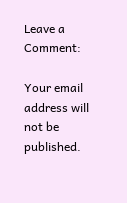Leave a Comment:

Your email address will not be published.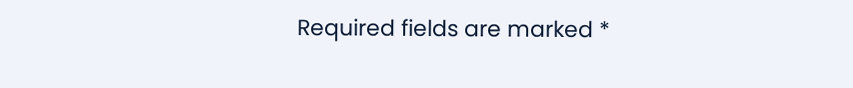Required fields are marked *